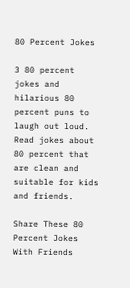80 Percent Jokes

3 80 percent jokes and hilarious 80 percent puns to laugh out loud. Read jokes about 80 percent that are clean and suitable for kids and friends.

Share These 80 Percent Jokes With Friends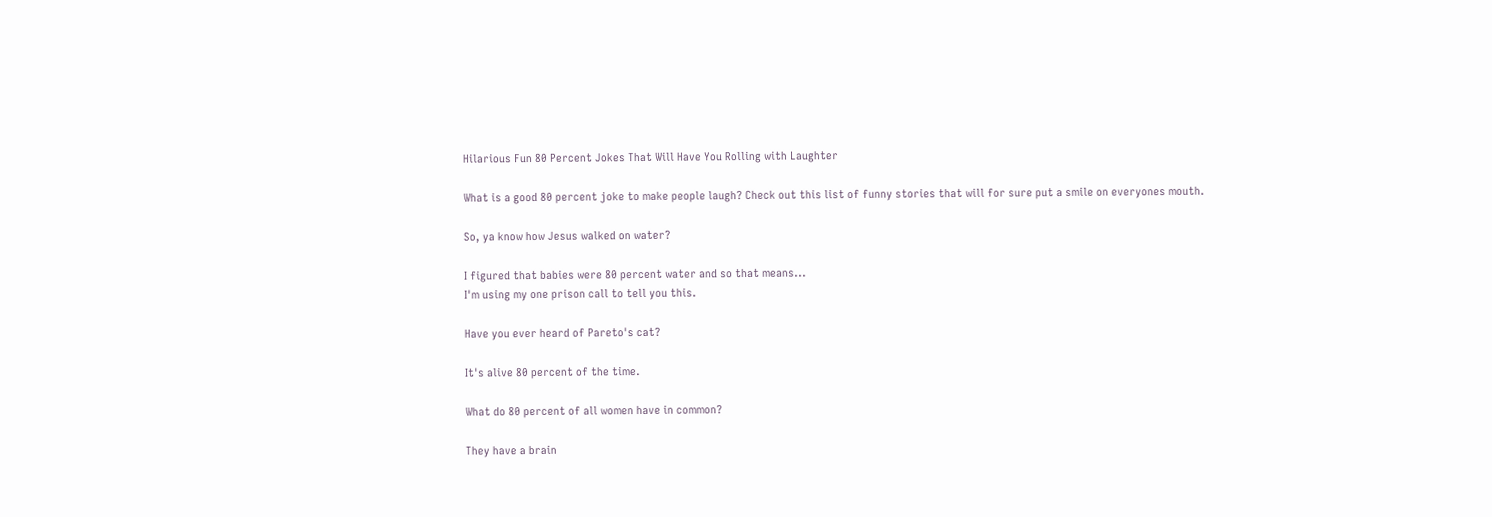Hilarious Fun 80 Percent Jokes That Will Have You Rolling with Laughter

What is a good 80 percent joke to make people laugh? Check out this list of funny stories that will for sure put a smile on everyones mouth.

So, ya know how Jesus walked on water?

I figured that babies were 80 percent water and so that means...
I'm using my one prison call to tell you this.

Have you ever heard of Pareto's cat?

It's alive 80 percent of the time.

What do 80 percent of all women have in common?

They have a brain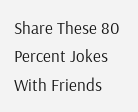Share These 80 Percent Jokes With Friends